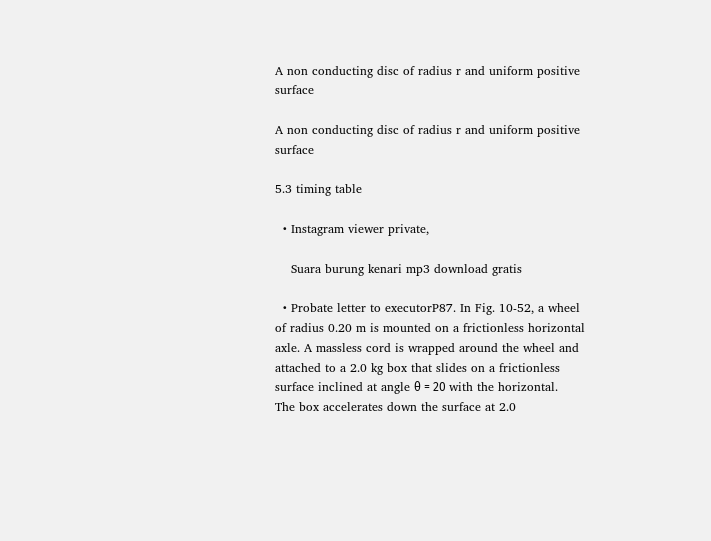A non conducting disc of radius r and uniform positive surface

A non conducting disc of radius r and uniform positive surface

5.3 timing table

  • Instagram viewer private,

    Suara burung kenari mp3 download gratis

  • Probate letter to executorP87. In Fig. 10-52, a wheel of radius 0.20 m is mounted on a frictionless horizontal axle. A massless cord is wrapped around the wheel and attached to a 2.0 kg box that slides on a frictionless surface inclined at angle θ = 20 with the horizontal. The box accelerates down the surface at 2.0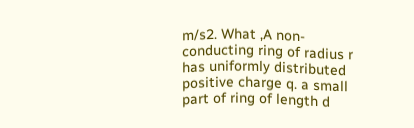m/s2. What ,A non-conducting ring of radius r has uniformly distributed positive charge q. a small part of ring of length d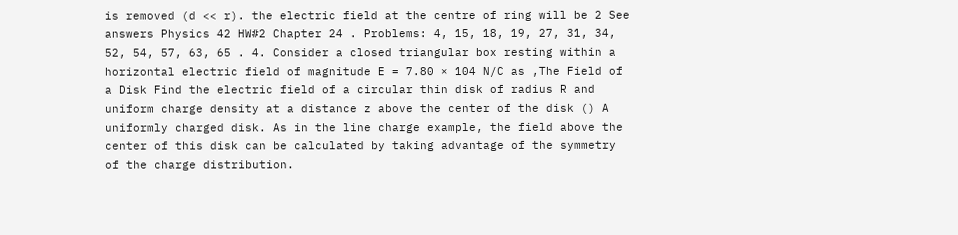is removed (d << r). the electric field at the centre of ring will be 2 See answers Physics 42 HW#2 Chapter 24 . Problems: 4, 15, 18, 19, 27, 31, 34, 52, 54, 57, 63, 65 . 4. Consider a closed triangular box resting within a horizontal electric field of magnitude E = 7.80 × 104 N/C as ,The Field of a Disk Find the electric field of a circular thin disk of radius R and uniform charge density at a distance z above the center of the disk () A uniformly charged disk. As in the line charge example, the field above the center of this disk can be calculated by taking advantage of the symmetry of the charge distribution.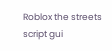Roblox the streets script gui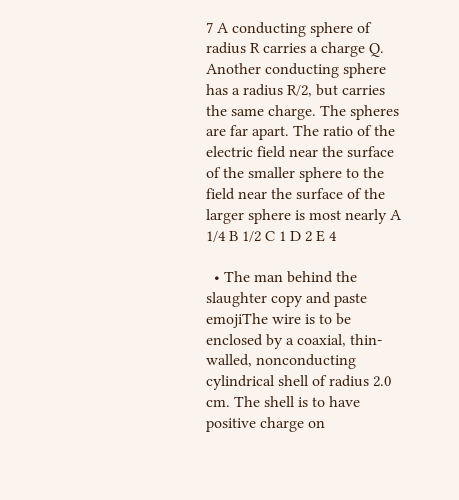7 A conducting sphere of radius R carries a charge Q. Another conducting sphere has a radius R/2, but carries the same charge. The spheres are far apart. The ratio of the electric field near the surface of the smaller sphere to the field near the surface of the larger sphere is most nearly A 1/4 B 1/2 C 1 D 2 E 4

  • The man behind the slaughter copy and paste emojiThe wire is to be enclosed by a coaxial, thin-walled, nonconducting cylindrical shell of radius 2.0 cm. The shell is to have positive charge on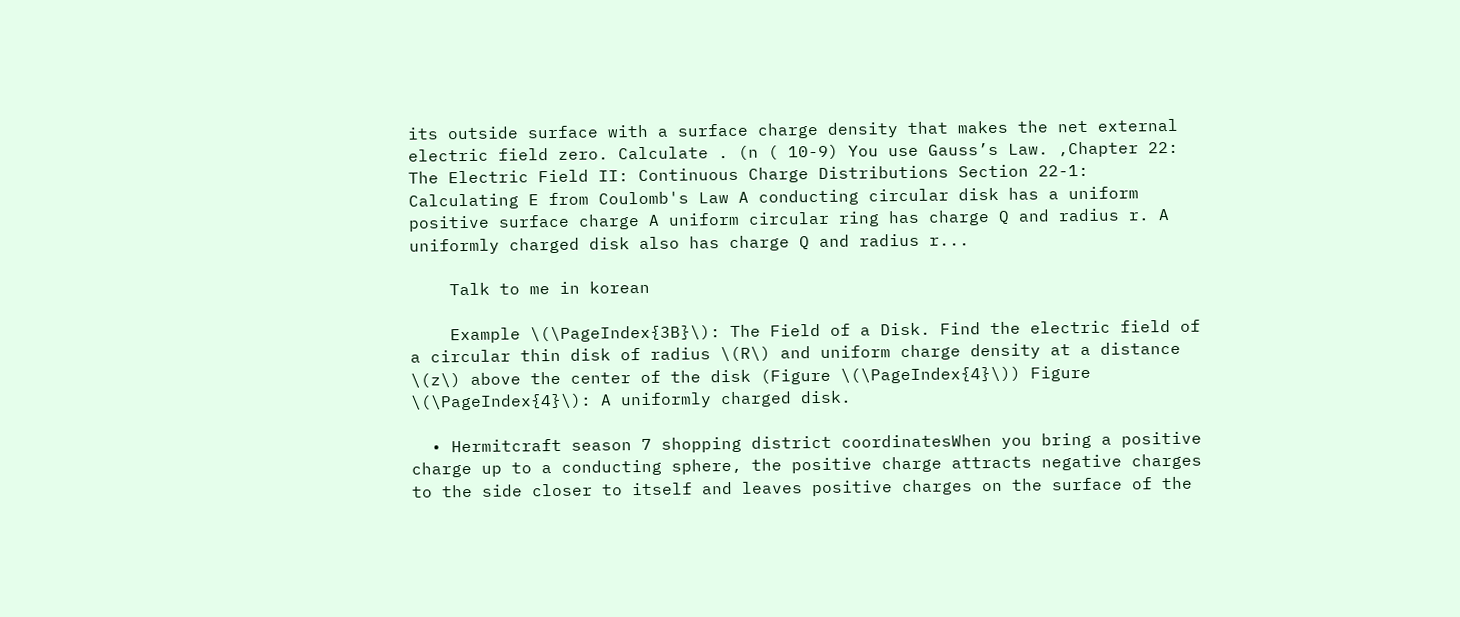its outside surface with a surface charge density that makes the net external electric field zero. Calculate . (n ( 10-9) You use Gauss’s Law. ,Chapter 22: The Electric Field II: Continuous Charge Distributions Section 22-1: Calculating E from Coulomb's Law A conducting circular disk has a uniform positive surface charge A uniform circular ring has charge Q and radius r. A uniformly charged disk also has charge Q and radius r...

    Talk to me in korean

    Example \(\PageIndex{3B}\): The Field of a Disk. Find the electric field of a circular thin disk of radius \(R\) and uniform charge density at a distance \(z\) above the center of the disk (Figure \(\PageIndex{4}\)) Figure \(\PageIndex{4}\): A uniformly charged disk.

  • Hermitcraft season 7 shopping district coordinatesWhen you bring a positive charge up to a conducting sphere, the positive charge attracts negative charges to the side closer to itself and leaves positive charges on the surface of the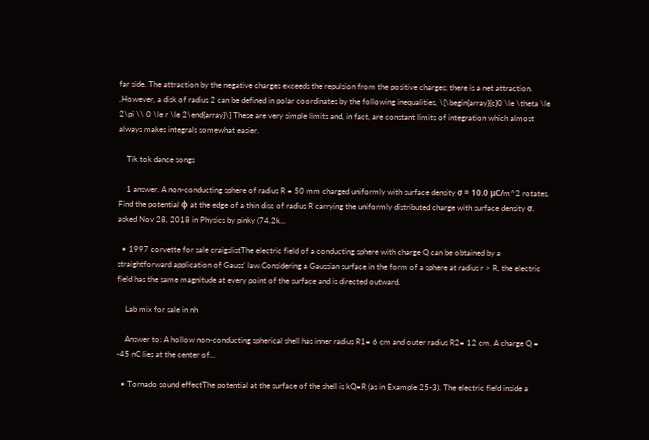far side. The attraction by the negative charges exceeds the repulsion from the positive charges; there is a net attraction. ,However, a disk of radius 2 can be defined in polar coordinates by the following inequalities, \[\begin{array}{c}0 \le \theta \le 2\pi \\ 0 \le r \le 2\end{array}\] These are very simple limits and, in fact, are constant limits of integration which almost always makes integrals somewhat easier.

    Tik tok dance songs

    1 answer. A non-conducting sphere of radius R = 50 mm charged uniformly with surface density σ = 10.0 μC/m^2 rotates. Find the potential φ at the edge of a thin disc of radius R carrying the uniformly distributed charge with surface density σ. asked Nov 28, 2018 in Physics by pinky (74.2k...

  • 1997 corvette for sale craigslistThe electric field of a conducting sphere with charge Q can be obtained by a straightforward application of Gauss' law.Considering a Gaussian surface in the form of a sphere at radius r > R, the electric field has the same magnitude at every point of the surface and is directed outward.

    Lab mix for sale in nh

    Answer to: A hollow non-conducting spherical shell has inner radius R1= 6 cm and outer radius R2= 12 cm. A charge Q = -45 nC lies at the center of...

  • Tornado sound effectThe potential at the surface of the shell is kQ=R (as in Example 25-3). The electric field inside a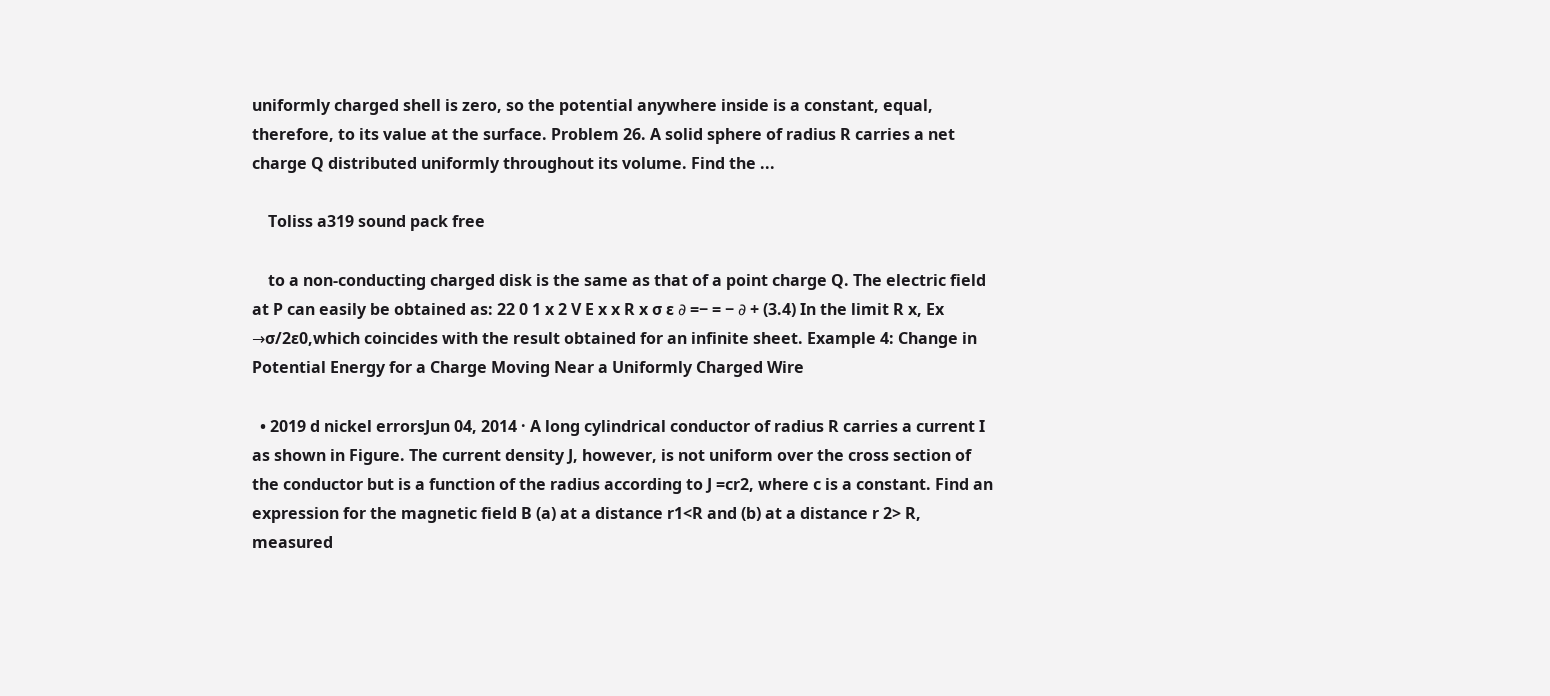uniformly charged shell is zero, so the potential anywhere inside is a constant, equal, therefore, to its value at the surface. Problem 26. A solid sphere of radius R carries a net charge Q distributed uniformly throughout its volume. Find the ...

    Toliss a319 sound pack free

    to a non-conducting charged disk is the same as that of a point charge Q. The electric field at P can easily be obtained as: 22 0 1 x 2 V E x x R x σ ε ∂ =− = − ∂ + (3.4) In the limit R x, Ex →σ/2ε0,which coincides with the result obtained for an infinite sheet. Example 4: Change in Potential Energy for a Charge Moving Near a Uniformly Charged Wire

  • 2019 d nickel errorsJun 04, 2014 · A long cylindrical conductor of radius R carries a current I as shown in Figure. The current density J, however, is not uniform over the cross section of the conductor but is a function of the radius according to J =cr2, where c is a constant. Find an expression for the magnetic field B (a) at a distance r1<R and (b) at a distance r 2> R, measured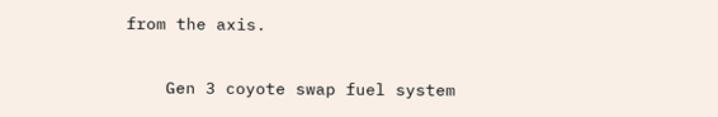from the axis.

    Gen 3 coyote swap fuel system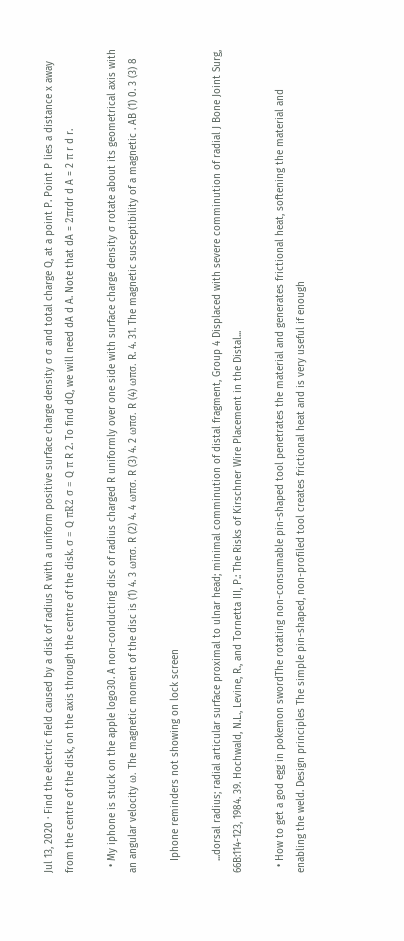Jul 13, 2020 · Find the electric field caused by a disk of radius R with a uniform positive surface charge density σ σ and total charge Q, at a point P. Point P lies a distance x away from the centre of the disk, on the axis through the centre of the disk. σ = Q πR2 σ = Q π R 2. To find dQ, we will need dA d A. Note that dA = 2πrdr d A = 2 π r d r.

  • My iphone is stuck on the apple logo30. A non-conducting disc of radius charged R uniformly over one side with surface charge density σ rotate about its geometrical axis with an angular velocity ω. The magnetic moment of the disc is (1) 4. 3 ωπσ. R (2) 4. 4 ωπσ. R (3) 4. 2 ωπσ. R (4) ωπσ. R. 4. 31. The magnetic susceptibility of a magnetic . AB (1) 0. 3 (3) 8

    Iphone reminders not showing on lock screen

    ...dorsal radius; radial articular surface proximal to ulnar head; minimal comminution of distal fragment, Group 4 Displaced with severe comminution of radial J Bone Joint Surg, 66B:114-123, 1984. 39. Hochwald, N.L., Levine, R., and Tornetta III, P.: The Risks of Kirschner Wire Placement in the Distal...

  • How to get a god egg in pokemon swordThe rotating non-consumable pin-shaped tool penetrates the material and generates frictional heat, softening the material and enabling the weld. Design principles The simple pin-shaped, non-profiled tool creates frictional heat and is very useful if enough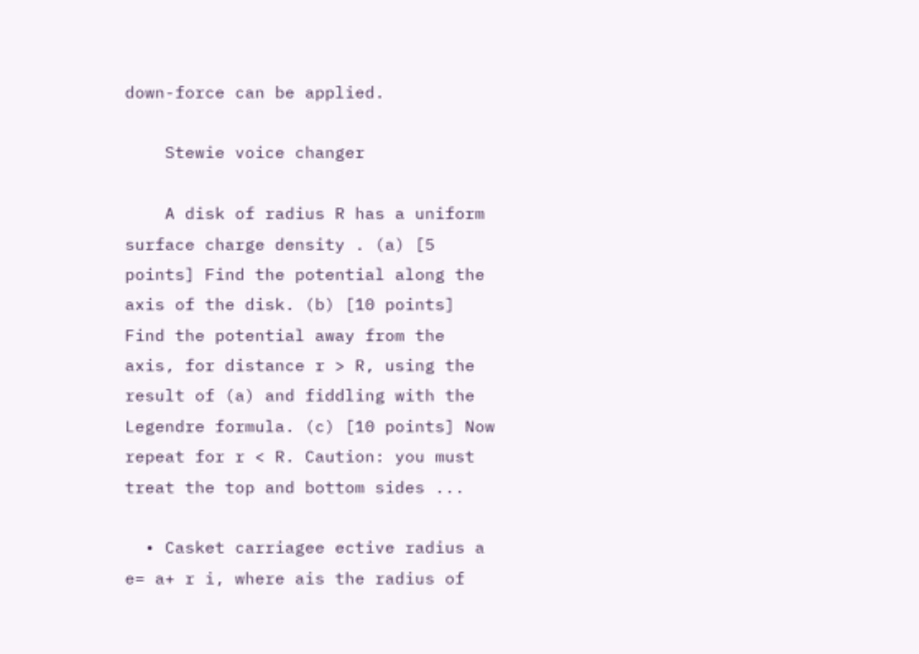down-force can be applied.

    Stewie voice changer

    A disk of radius R has a uniform surface charge density . (a) [5 points] Find the potential along the axis of the disk. (b) [10 points] Find the potential away from the axis, for distance r > R, using the result of (a) and fiddling with the Legendre formula. (c) [10 points] Now repeat for r < R. Caution: you must treat the top and bottom sides ...

  • Casket carriagee ective radius a e= a+ r i, where ais the radius of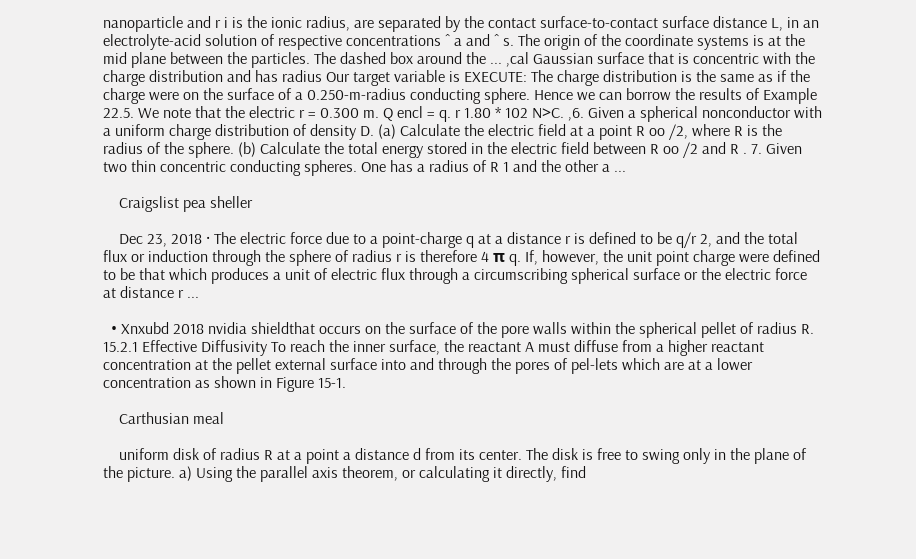nanoparticle and r i is the ionic radius, are separated by the contact surface-to-contact surface distance L, in an electrolyte-acid solution of respective concentrations ˆ a and ˆ s. The origin of the coordinate systems is at the mid plane between the particles. The dashed box around the ... ,cal Gaussian surface that is concentric with the charge distribution and has radius Our target variable is EXECUTE: The charge distribution is the same as if the charge were on the surface of a 0.250-m-radius conducting sphere. Hence we can borrow the results of Example 22.5. We note that the electric r = 0.300 m. Q encl = q. r 1.80 * 102 N>C. ,6. Given a spherical nonconductor with a uniform charge distribution of density D. (a) Calculate the electric field at a point R oo /2, where R is the radius of the sphere. (b) Calculate the total energy stored in the electric field between R oo /2 and R . 7. Given two thin concentric conducting spheres. One has a radius of R 1 and the other a ...

    Craigslist pea sheller

    Dec 23, 2018 · The electric force due to a point-charge q at a distance r is defined to be q/r 2, and the total flux or induction through the sphere of radius r is therefore 4 π q. If, however, the unit point charge were defined to be that which produces a unit of electric flux through a circumscribing spherical surface or the electric force at distance r ...

  • Xnxubd 2018 nvidia shieldthat occurs on the surface of the pore walls within the spherical pellet of radius R. 15.2.1 Effective Diffusivity To reach the inner surface, the reactant A must diffuse from a higher reactant concentration at the pellet external surface into and through the pores of pel-lets which are at a lower concentration as shown in Figure 15-1.

    Carthusian meal

    uniform disk of radius R at a point a distance d from its center. The disk is free to swing only in the plane of the picture. a) Using the parallel axis theorem, or calculating it directly, find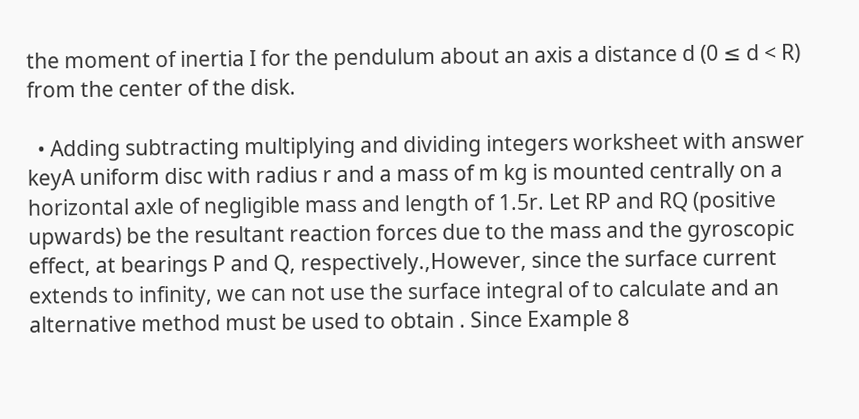the moment of inertia I for the pendulum about an axis a distance d (0 ≤ d < R) from the center of the disk.

  • Adding subtracting multiplying and dividing integers worksheet with answer keyA uniform disc with radius r and a mass of m kg is mounted centrally on a horizontal axle of negligible mass and length of 1.5r. Let RP and RQ (positive upwards) be the resultant reaction forces due to the mass and the gyroscopic effect, at bearings P and Q, respectively.,However, since the surface current extends to infinity, we can not use the surface integral of to calculate and an alternative method must be used to obtain . Since Example 8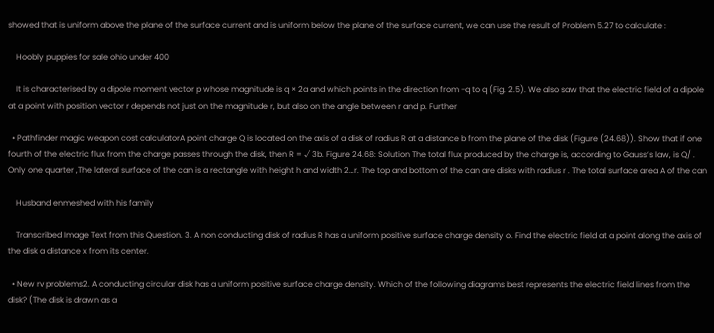showed that is uniform above the plane of the surface current and is uniform below the plane of the surface current, we can use the result of Problem 5.27 to calculate :

    Hoobly puppies for sale ohio under 400

    It is characterised by a dipole moment vector p whose magnitude is q × 2a and which points in the direction from -q to q (Fig. 2.5). We also saw that the electric field of a dipole at a point with position vector r depends not just on the magnitude r, but also on the angle between r and p. Further

  • Pathfinder magic weapon cost calculatorA point charge Q is located on the axis of a disk of radius R at a distance b from the plane of the disk (Figure (24.68)). Show that if one fourth of the electric flux from the charge passes through the disk, then R = √ 3b. Figure 24.68: Solution The total flux produced by the charge is, according to Gauss’s law, is Q/ . Only one quarter ,The lateral surface of the can is a rectangle with height h and width 2…r. The top and bottom of the can are disks with radius r . The total surface area A of the can

    Husband enmeshed with his family

    Transcribed Image Text from this Question. 3. A non conducting disk of radius R has a uniform positive surface charge density o. Find the electric field at a point along the axis of the disk a distance x from its center.

  • New rv problems2. A conducting circular disk has a uniform positive surface charge density. Which of the following diagrams best represents the electric field lines from the disk? (The disk is drawn as a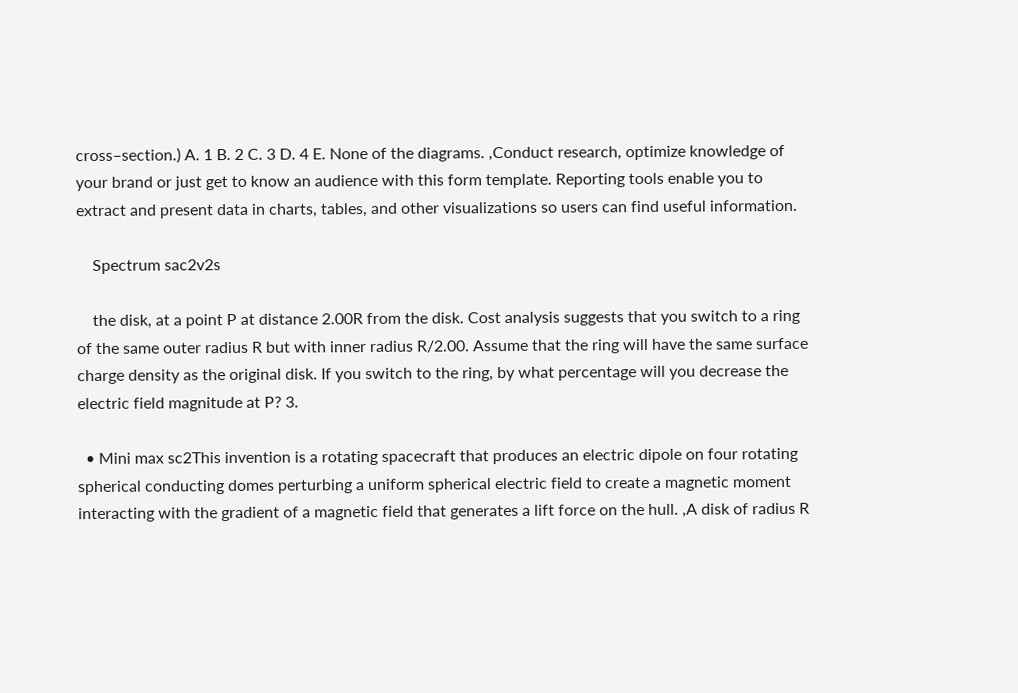cross–section.) A. 1 B. 2 C. 3 D. 4 E. None of the diagrams. ,Conduct research, optimize knowledge of your brand or just get to know an audience with this form template. Reporting tools enable you to extract and present data in charts, tables, and other visualizations so users can find useful information.

    Spectrum sac2v2s

    the disk, at a point P at distance 2.00R from the disk. Cost analysis suggests that you switch to a ring of the same outer radius R but with inner radius R/2.00. Assume that the ring will have the same surface charge density as the original disk. If you switch to the ring, by what percentage will you decrease the electric field magnitude at P? 3.

  • Mini max sc2This invention is a rotating spacecraft that produces an electric dipole on four rotating spherical conducting domes perturbing a uniform spherical electric field to create a magnetic moment interacting with the gradient of a magnetic field that generates a lift force on the hull. ,A disk of radius R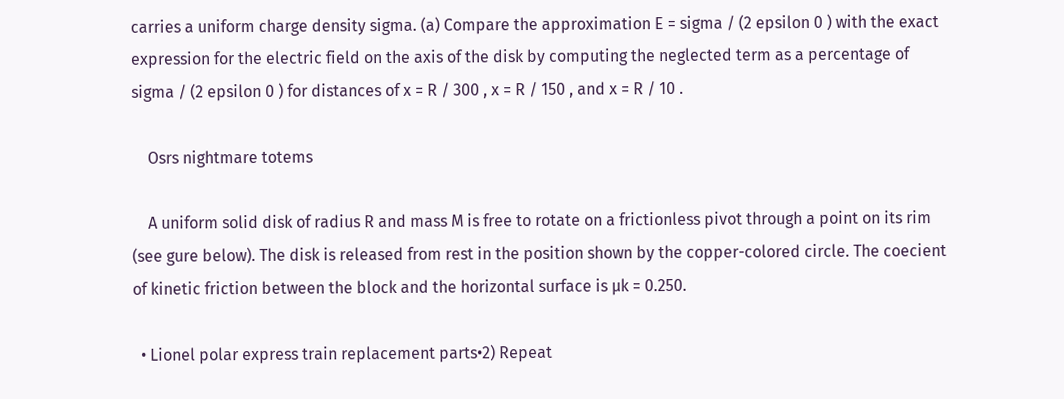carries a uniform charge density sigma. (a) Compare the approximation E = sigma / (2 epsilon 0 ) with the exact expression for the electric field on the axis of the disk by computing the neglected term as a percentage of sigma / (2 epsilon 0 ) for distances of x = R / 300 , x = R / 150 , and x = R / 10 .

    Osrs nightmare totems

    A uniform solid disk of radius R and mass M is free to rotate on a frictionless pivot through a point on its rim (see gure below). The disk is released from rest in the position shown by the copper-colored circle. The coecient of kinetic friction between the block and the horizontal surface is µk = 0.250.

  • Lionel polar express train replacement parts•2) Repeat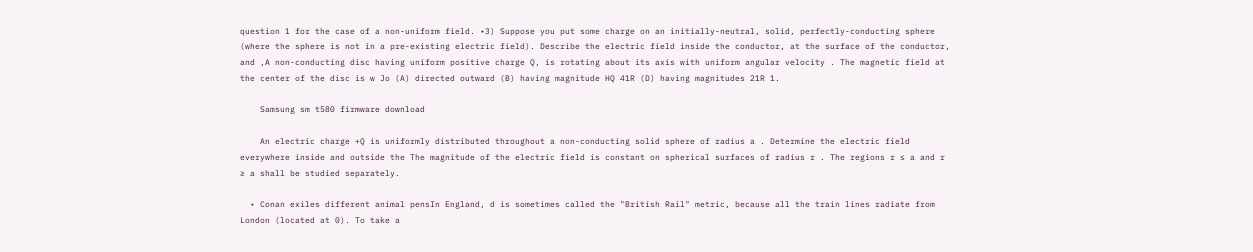question 1 for the case of a non-uniform field. •3) Suppose you put some charge on an initially-neutral, solid, perfectly-conducting sphere (where the sphere is not in a pre-existing electric field). Describe the electric field inside the conductor, at the surface of the conductor, and ,A non-conducting disc having uniform positive charge Q, is rotating about its axis with uniform angular velocity . The magnetic field at the center of the disc is w Jo (A) directed outward (B) having magnitude HQ 41R (D) having magnitudes 21R 1.

    Samsung sm t580 firmware download

    An electric charge +Q is uniformly distributed throughout a non-conducting solid sphere of radius a . Determine the electric field everywhere inside and outside the The magnitude of the electric field is constant on spherical surfaces of radius r . The regions r ≤ a and r ≥ a shall be studied separately.

  • Conan exiles different animal pensIn England, d is sometimes called the "British Rail" metric, because all the train lines radiate from London (located at 0). To take a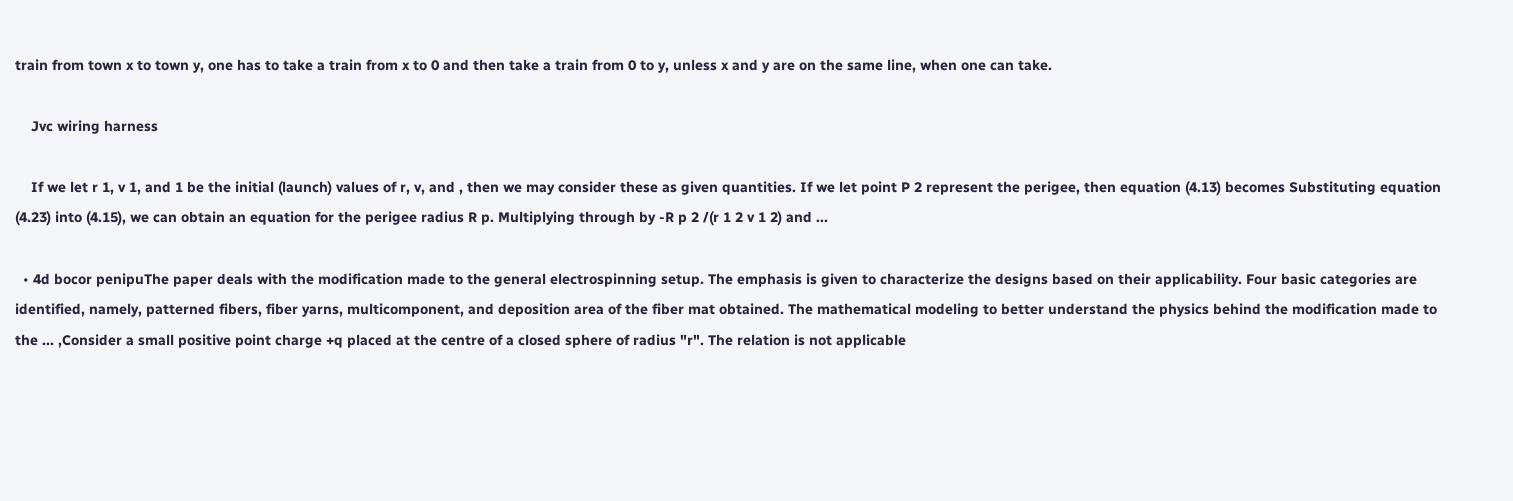train from town x to town y, one has to take a train from x to 0 and then take a train from 0 to y, unless x and y are on the same line, when one can take.

    Jvc wiring harness

    If we let r 1, v 1, and 1 be the initial (launch) values of r, v, and , then we may consider these as given quantities. If we let point P 2 represent the perigee, then equation (4.13) becomes Substituting equation (4.23) into (4.15), we can obtain an equation for the perigee radius R p. Multiplying through by -R p 2 /(r 1 2 v 1 2) and ...

  • 4d bocor penipuThe paper deals with the modification made to the general electrospinning setup. The emphasis is given to characterize the designs based on their applicability. Four basic categories are identified, namely, patterned fibers, fiber yarns, multicomponent, and deposition area of the fiber mat obtained. The mathematical modeling to better understand the physics behind the modification made to the ... ,Consider a small positive point charge +q placed at the centre of a closed sphere of radius "r". The relation is not applicable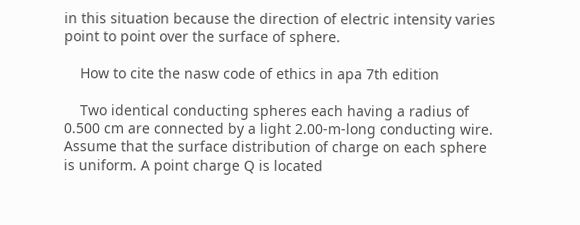in this situation because the direction of electric intensity varies point to point over the surface of sphere.

    How to cite the nasw code of ethics in apa 7th edition

    Two identical conducting spheres each having a radius of 0.500 cm are connected by a light 2.00-m-long conducting wire. Assume that the surface distribution of charge on each sphere is uniform. A point charge Q is located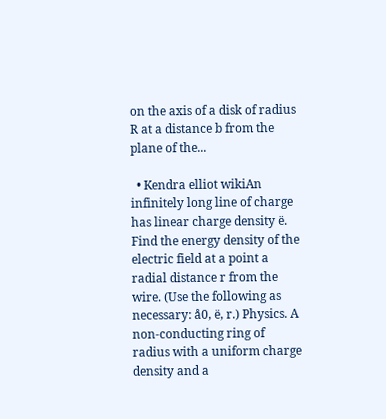on the axis of a disk of radius R at a distance b from the plane of the...

  • Kendra elliot wikiAn infinitely long line of charge has linear charge density ë. Find the energy density of the electric field at a point a radial distance r from the wire. (Use the following as necessary: å0, ë, r.) Physics. A non-conducting ring of radius with a uniform charge density and a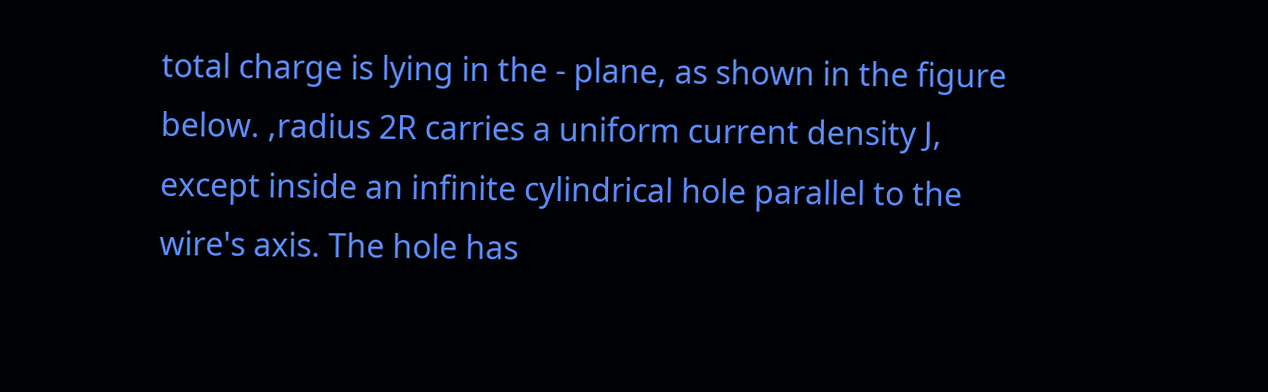total charge is lying in the - plane, as shown in the figure below. ,radius 2R carries a uniform current density J, except inside an infinite cylindrical hole parallel to the wire's axis. The hole has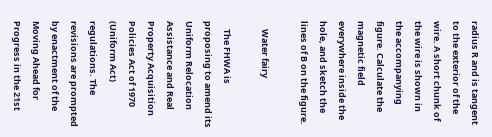radius R and is tangent to the exterior of the wire. A short chunk of the wire is shown in the accompanying figure. Calculate the magnetic field everywhere inside the hole, and sketch the lines of B on the figure.

    Water fairy

    The FHWA is proposing to amend its Uniform Relocation Assistance and Real Property Acquisition Policies Act of 1970 (Uniform Act) regulations. The revisions are prompted by enactment of the Moving Ahead for Progress in the 21st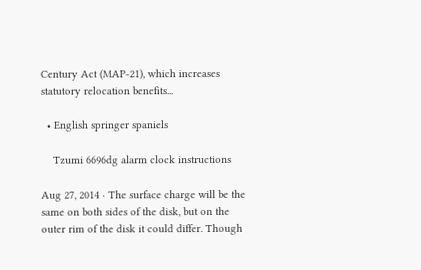Century Act (MAP-21), which increases statutory relocation benefits...

  • English springer spaniels

    Tzumi 6696dg alarm clock instructions

Aug 27, 2014 · The surface charge will be the same on both sides of the disk, but on the outer rim of the disk it could differ. Though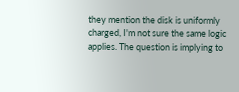they mention the disk is uniformly charged, I'm not sure the same logic applies. The question is implying to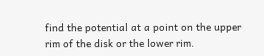find the potential at a point on the upper rim of the disk or the lower rim.